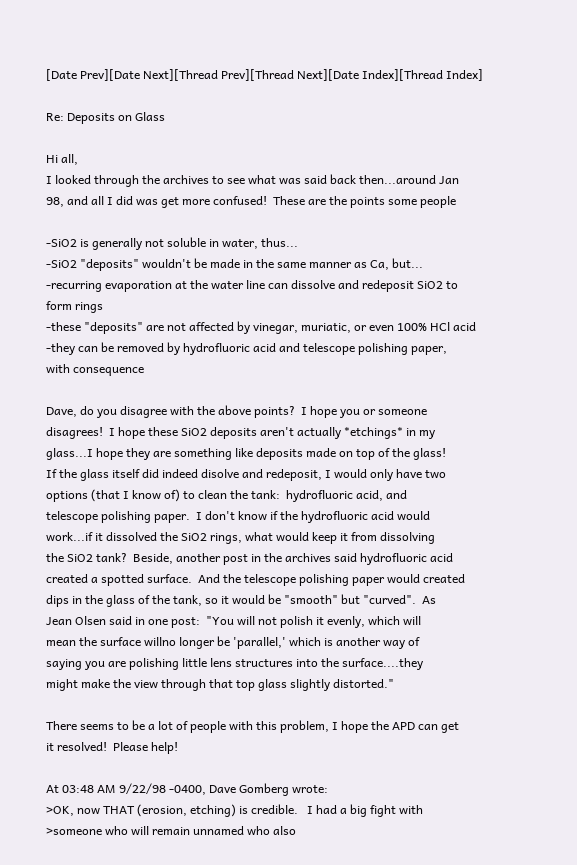[Date Prev][Date Next][Thread Prev][Thread Next][Date Index][Thread Index]

Re: Deposits on Glass

Hi all,
I looked through the archives to see what was said back then...around Jan
98, and all I did was get more confused!  These are the points some people

-SiO2 is generally not soluble in water, thus...
-SiO2 "deposits" wouldn't be made in the same manner as Ca, but...
-recurring evaporation at the water line can dissolve and redeposit SiO2 to
form rings
-these "deposits" are not affected by vinegar, muriatic, or even 100% HCl acid
-they can be removed by hydrofluoric acid and telescope polishing paper,
with consequence

Dave, do you disagree with the above points?  I hope you or someone
disagrees!  I hope these SiO2 deposits aren't actually *etchings* in my
glass...I hope they are something like deposits made on top of the glass!
If the glass itself did indeed disolve and redeposit, I would only have two
options (that I know of) to clean the tank:  hydrofluoric acid, and
telescope polishing paper.  I don't know if the hydrofluoric acid would
work...if it dissolved the SiO2 rings, what would keep it from dissolving
the SiO2 tank?  Beside, another post in the archives said hydrofluoric acid
created a spotted surface.  And the telescope polishing paper would created
dips in the glass of the tank, so it would be "smooth" but "curved".  As
Jean Olsen said in one post:  "You will not polish it evenly, which will
mean the surface willno longer be 'parallel,' which is another way of
saying you are polishing little lens structures into the surface....they
might make the view through that top glass slightly distorted."

There seems to be a lot of people with this problem, I hope the APD can get
it resolved!  Please help!

At 03:48 AM 9/22/98 -0400, Dave Gomberg wrote:
>OK, now THAT (erosion, etching) is credible.   I had a big fight with
>someone who will remain unnamed who also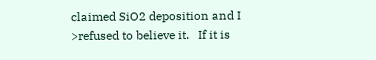claimed SiO2 deposition and I
>refused to believe it.   If it is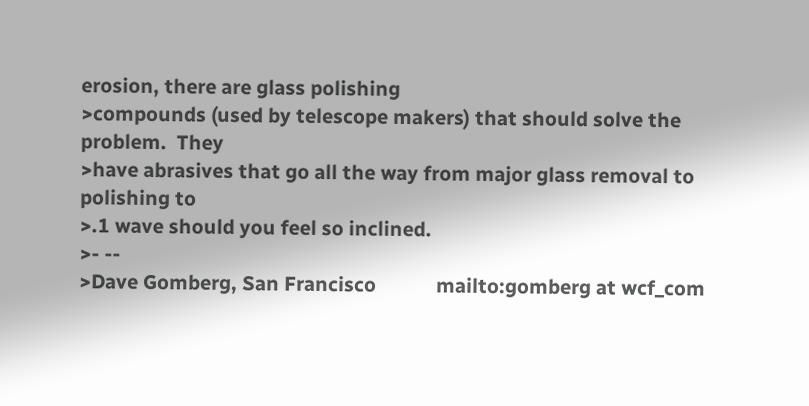erosion, there are glass polishing
>compounds (used by telescope makers) that should solve the problem.  They
>have abrasives that go all the way from major glass removal to polishing to
>.1 wave should you feel so inclined.
>- --
>Dave Gomberg, San Francisco            mailto:gomberg at wcf_com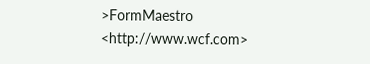>FormMaestro                              <http://www.wcf.com>